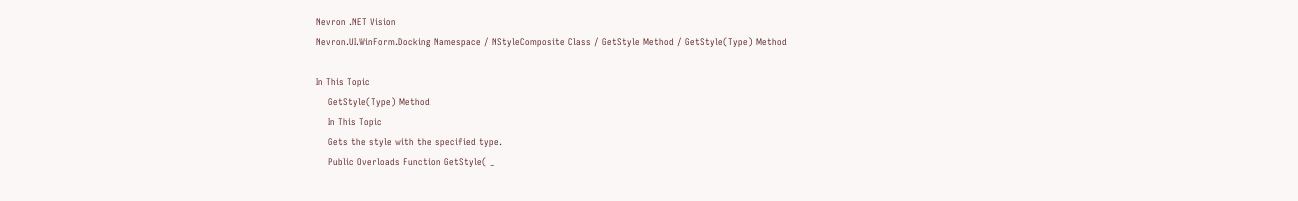Nevron .NET Vision
Nevron.UI.WinForm.Docking Namespace / NStyleComposite Class / GetStyle Method / GetStyle(Type) Method

In This Topic
    GetStyle(Type) Method
    In This Topic
    Gets the style with the specified type.
    Public Overloads Function GetStyle( _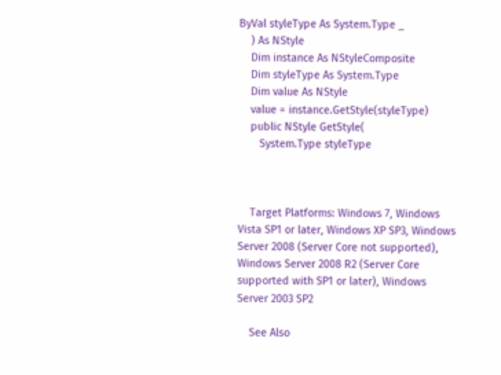ByVal styleType As System.Type _
    ) As NStyle
    Dim instance As NStyleComposite
    Dim styleType As System.Type
    Dim value As NStyle
    value = instance.GetStyle(styleType)
    public NStyle GetStyle(
       System.Type styleType



    Target Platforms: Windows 7, Windows Vista SP1 or later, Windows XP SP3, Windows Server 2008 (Server Core not supported), Windows Server 2008 R2 (Server Core supported with SP1 or later), Windows Server 2003 SP2

    See Also